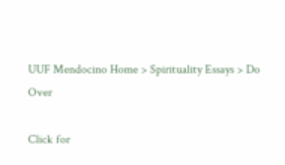UUF Mendocino Home > Spirituality Essays > Do Over

Click for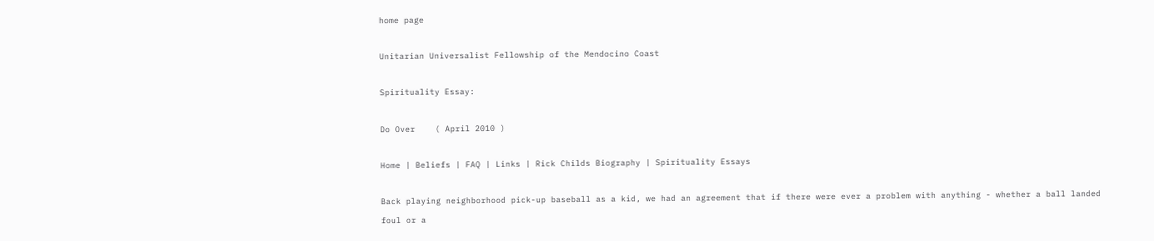home page

Unitarian Universalist Fellowship of the Mendocino Coast

Spirituality Essay:

Do Over    ( April 2010 )

Home | Beliefs | FAQ | Links | Rick Childs Biography | Spirituality Essays

Back playing neighborhood pick-up baseball as a kid, we had an agreement that if there were ever a problem with anything - whether a ball landed foul or a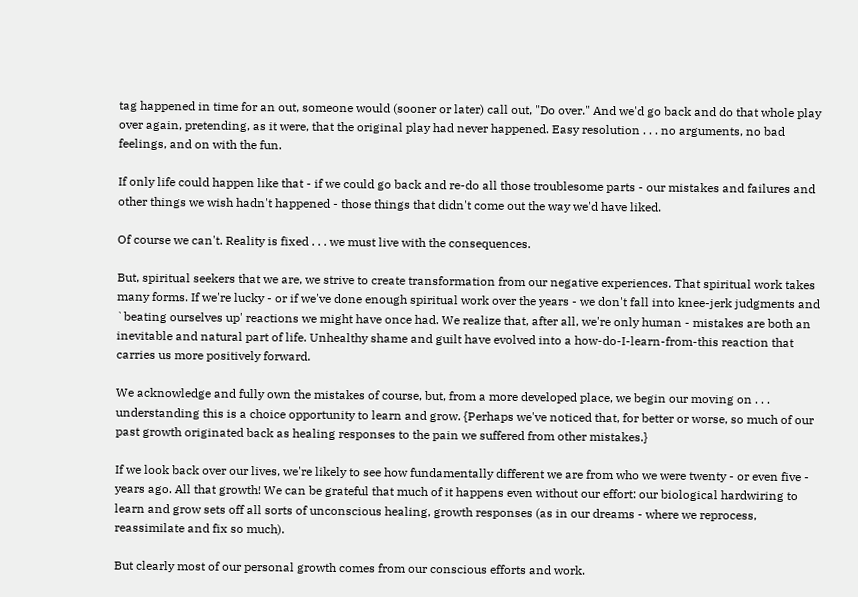tag happened in time for an out, someone would (sooner or later) call out, "Do over." And we'd go back and do that whole play over again, pretending, as it were, that the original play had never happened. Easy resolution . . . no arguments, no bad feelings, and on with the fun.

If only life could happen like that - if we could go back and re-do all those troublesome parts - our mistakes and failures and other things we wish hadn't happened - those things that didn't come out the way we'd have liked.

Of course we can't. Reality is fixed . . . we must live with the consequences.

But, spiritual seekers that we are, we strive to create transformation from our negative experiences. That spiritual work takes many forms. If we're lucky - or if we've done enough spiritual work over the years - we don't fall into knee-jerk judgments and `beating ourselves up' reactions we might have once had. We realize that, after all, we're only human - mistakes are both an inevitable and natural part of life. Unhealthy shame and guilt have evolved into a how-do-I-learn-from-this reaction that carries us more positively forward.

We acknowledge and fully own the mistakes of course, but, from a more developed place, we begin our moving on . . . understanding this is a choice opportunity to learn and grow. {Perhaps we've noticed that, for better or worse, so much of our past growth originated back as healing responses to the pain we suffered from other mistakes.}

If we look back over our lives, we're likely to see how fundamentally different we are from who we were twenty - or even five - years ago. All that growth! We can be grateful that much of it happens even without our effort: our biological hardwiring to learn and grow sets off all sorts of unconscious healing, growth responses (as in our dreams - where we reprocess, reassimilate and fix so much).

But clearly most of our personal growth comes from our conscious efforts and work.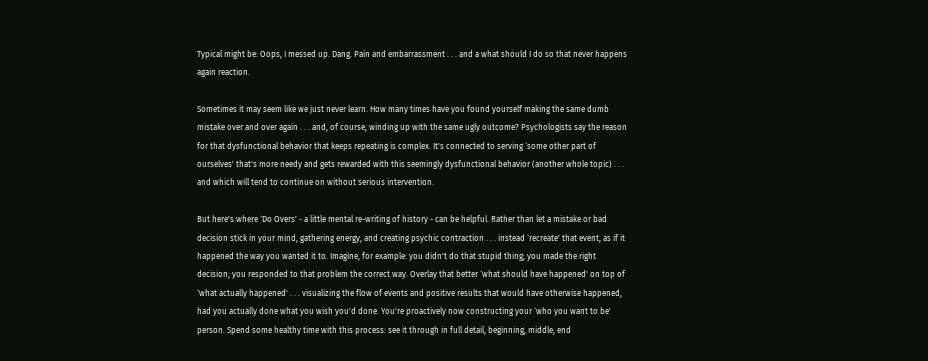Typical might be: Oops, I messed up. Dang. Pain and embarrassment . . . and a what should I do so that never happens again reaction.

Sometimes it may seem like we just never learn. How many times have you found yourself making the same dumb mistake over and over again . . . and, of course, winding up with the same ugly outcome? Psychologists say the reason for that dysfunctional behavior that keeps repeating is complex. It's connected to serving `some other part of ourselves' that's more needy and gets rewarded with this seemingly dysfunctional behavior (another whole topic) . . . and which will tend to continue on without serious intervention.

But here's where `Do Overs' - a little mental re-writing of history - can be helpful. Rather than let a mistake or bad decision stick in your mind, gathering energy, and creating psychic contraction . . . instead `recreate' that event, as if it happened the way you wanted it to. Imagine, for example: you didn't do that stupid thing; you made the right decision; you responded to that problem the correct way. Overlay that better `what should have happened' on top of `what actually happened' . . . visualizing the flow of events and positive results that would have otherwise happened, had you actually done what you wish you'd done. You're proactively now constructing your `who you want to be' person. Spend some healthy time with this process: see it through in full detail, beginning, middle, end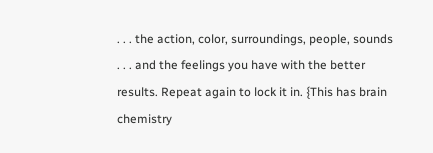. . . the action, color, surroundings, people, sounds . . . and the feelings you have with the better results. Repeat again to lock it in. {This has brain chemistry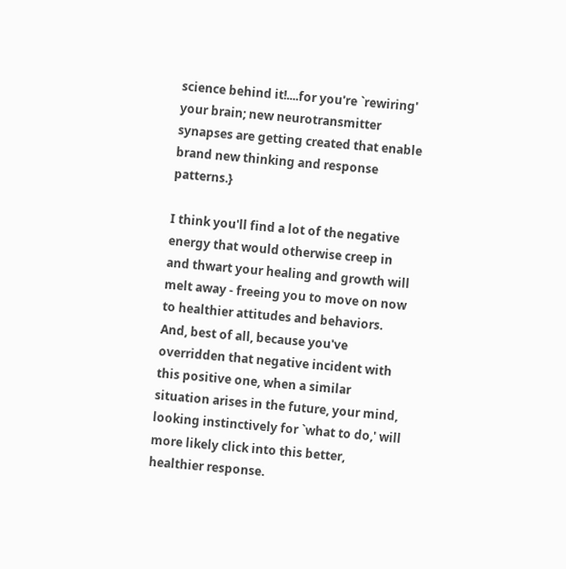science behind it!....for you're `rewiring' your brain; new neurotransmitter synapses are getting created that enable brand new thinking and response patterns.}

I think you'll find a lot of the negative energy that would otherwise creep in and thwart your healing and growth will melt away - freeing you to move on now to healthier attitudes and behaviors. And, best of all, because you've overridden that negative incident with this positive one, when a similar situation arises in the future, your mind, looking instinctively for `what to do,' will more likely click into this better, healthier response.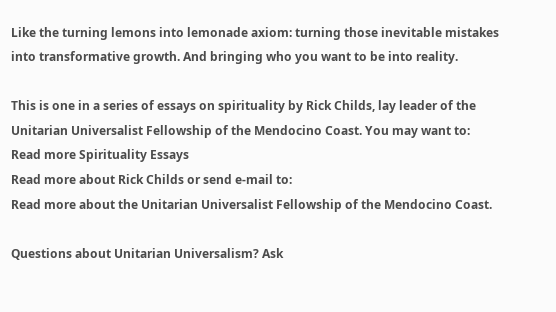Like the turning lemons into lemonade axiom: turning those inevitable mistakes into transformative growth. And bringing who you want to be into reality.

This is one in a series of essays on spirituality by Rick Childs, lay leader of the Unitarian Universalist Fellowship of the Mendocino Coast. You may want to:
Read more Spirituality Essays
Read more about Rick Childs or send e-mail to:
Read more about the Unitarian Universalist Fellowship of the Mendocino Coast.

Questions about Unitarian Universalism? Ask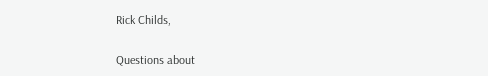Rick Childs,

Questions about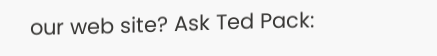our web site? Ask Ted Pack: